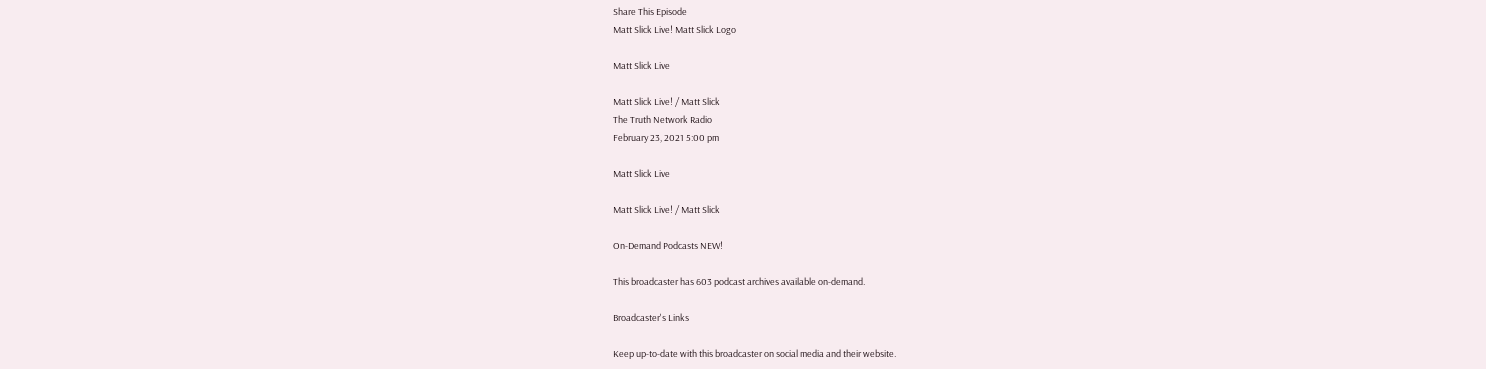Share This Episode
Matt Slick Live! Matt Slick Logo

Matt Slick Live

Matt Slick Live! / Matt Slick
The Truth Network Radio
February 23, 2021 5:00 pm

Matt Slick Live

Matt Slick Live! / Matt Slick

On-Demand Podcasts NEW!

This broadcaster has 603 podcast archives available on-demand.

Broadcaster's Links

Keep up-to-date with this broadcaster on social media and their website.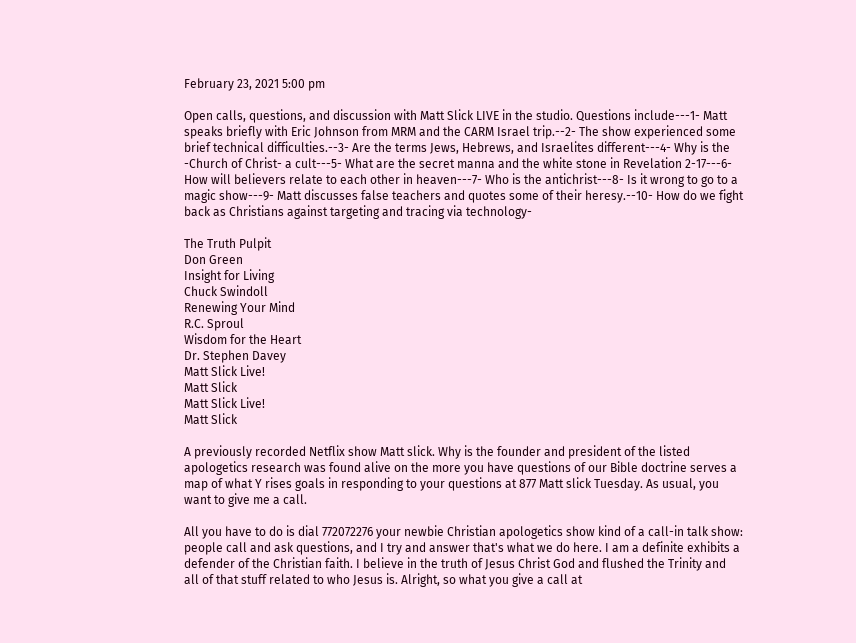February 23, 2021 5:00 pm

Open calls, questions, and discussion with Matt Slick LIVE in the studio. Questions include---1- Matt speaks briefly with Eric Johnson from MRM and the CARM Israel trip.--2- The show experienced some brief technical difficulties.--3- Are the terms Jews, Hebrews, and Israelites different---4- Why is the -Church of Christ- a cult---5- What are the secret manna and the white stone in Revelation 2-17---6- How will believers relate to each other in heaven---7- Who is the antichrist---8- Is it wrong to go to a magic show---9- Matt discusses false teachers and quotes some of their heresy.--10- How do we fight back as Christians against targeting and tracing via technology-

The Truth Pulpit
Don Green
Insight for Living
Chuck Swindoll
Renewing Your Mind
R.C. Sproul
Wisdom for the Heart
Dr. Stephen Davey
Matt Slick Live!
Matt Slick
Matt Slick Live!
Matt Slick

A previously recorded Netflix show Matt slick. Why is the founder and president of the listed apologetics research was found alive on the more you have questions of our Bible doctrine serves a map of what Y rises goals in responding to your questions at 877 Matt slick Tuesday. As usual, you want to give me a call.

All you have to do is dial 772072276 your newbie Christian apologetics show kind of a call-in talk show: people call and ask questions, and I try and answer that's what we do here. I am a definite exhibits a defender of the Christian faith. I believe in the truth of Jesus Christ God and flushed the Trinity and all of that stuff related to who Jesus is. Alright, so what you give a call at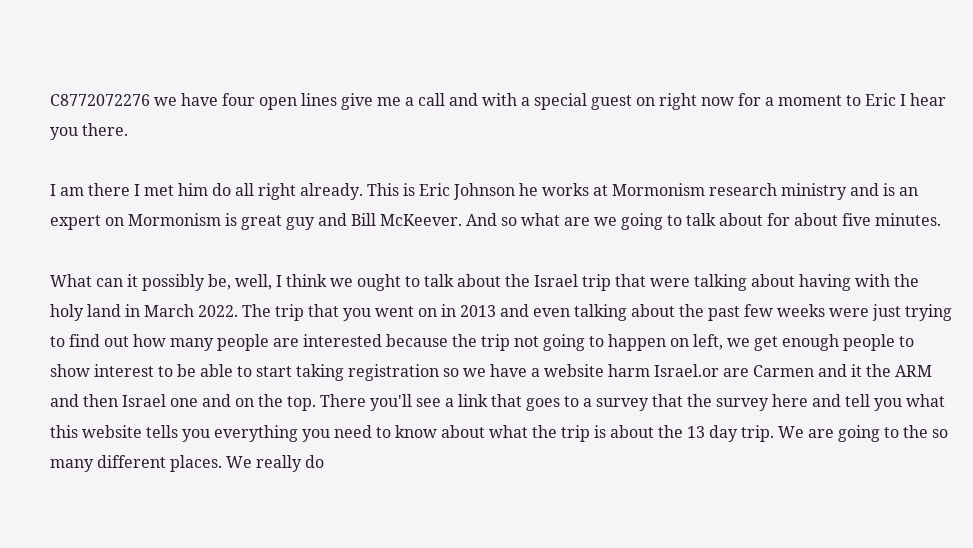C8772072276 we have four open lines give me a call and with a special guest on right now for a moment to Eric I hear you there.

I am there I met him do all right already. This is Eric Johnson he works at Mormonism research ministry and is an expert on Mormonism is great guy and Bill McKeever. And so what are we going to talk about for about five minutes.

What can it possibly be, well, I think we ought to talk about the Israel trip that were talking about having with the holy land in March 2022. The trip that you went on in 2013 and even talking about the past few weeks were just trying to find out how many people are interested because the trip not going to happen on left, we get enough people to show interest to be able to start taking registration so we have a website harm Israel.or are Carmen and it the ARM and then Israel one and on the top. There you'll see a link that goes to a survey that the survey here and tell you what this website tells you everything you need to know about what the trip is about the 13 day trip. We are going to the so many different places. We really do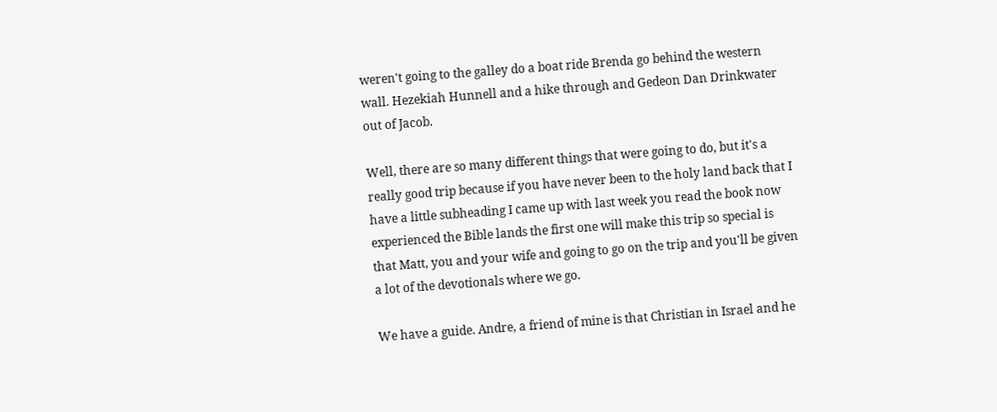weren't going to the galley do a boat ride Brenda go behind the western wall. Hezekiah Hunnell and a hike through and Gedeon Dan Drinkwater out of Jacob.

Well, there are so many different things that were going to do, but it's a really good trip because if you have never been to the holy land back that I have a little subheading I came up with last week you read the book now experienced the Bible lands the first one will make this trip so special is that Matt, you and your wife and going to go on the trip and you'll be given a lot of the devotionals where we go.

We have a guide. Andre, a friend of mine is that Christian in Israel and he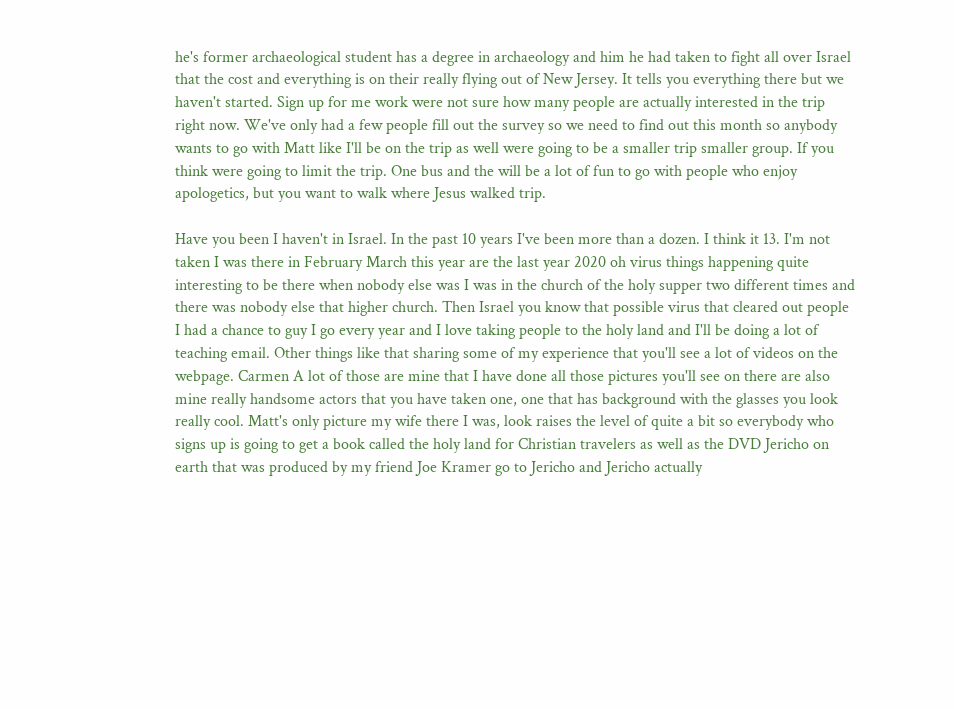he's former archaeological student has a degree in archaeology and him he had taken to fight all over Israel that the cost and everything is on their really flying out of New Jersey. It tells you everything there but we haven't started. Sign up for me work were not sure how many people are actually interested in the trip right now. We've only had a few people fill out the survey so we need to find out this month so anybody wants to go with Matt like I'll be on the trip as well were going to be a smaller trip smaller group. If you think were going to limit the trip. One bus and the will be a lot of fun to go with people who enjoy apologetics, but you want to walk where Jesus walked trip.

Have you been I haven't in Israel. In the past 10 years I've been more than a dozen. I think it 13. I'm not taken I was there in February March this year are the last year 2020 oh virus things happening quite interesting to be there when nobody else was I was in the church of the holy supper two different times and there was nobody else that higher church. Then Israel you know that possible virus that cleared out people I had a chance to guy I go every year and I love taking people to the holy land and I'll be doing a lot of teaching email. Other things like that sharing some of my experience that you'll see a lot of videos on the webpage. Carmen A lot of those are mine that I have done all those pictures you'll see on there are also mine really handsome actors that you have taken one, one that has background with the glasses you look really cool. Matt's only picture my wife there I was, look raises the level of quite a bit so everybody who signs up is going to get a book called the holy land for Christian travelers as well as the DVD Jericho on earth that was produced by my friend Joe Kramer go to Jericho and Jericho actually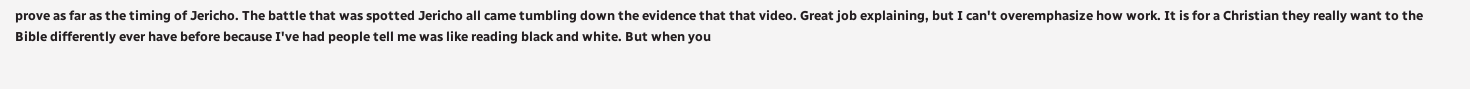prove as far as the timing of Jericho. The battle that was spotted Jericho all came tumbling down the evidence that that video. Great job explaining, but I can't overemphasize how work. It is for a Christian they really want to the Bible differently ever have before because I've had people tell me was like reading black and white. But when you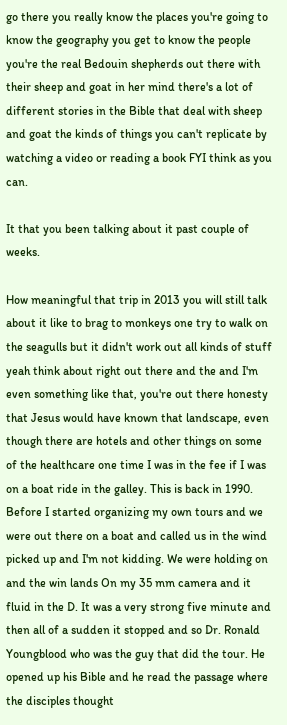go there you really know the places you're going to know the geography you get to know the people you're the real Bedouin shepherds out there with their sheep and goat in her mind there's a lot of different stories in the Bible that deal with sheep and goat the kinds of things you can't replicate by watching a video or reading a book FYI think as you can.

It that you been talking about it past couple of weeks.

How meaningful that trip in 2013 you will still talk about it like to brag to monkeys one try to walk on the seagulls but it didn't work out all kinds of stuff yeah think about right out there and the and I'm even something like that, you're out there honesty that Jesus would have known that landscape, even though there are hotels and other things on some of the healthcare one time I was in the fee if I was on a boat ride in the galley. This is back in 1990. Before I started organizing my own tours and we were out there on a boat and called us in the wind picked up and I'm not kidding. We were holding on and the win lands On my 35 mm camera and it fluid in the D. It was a very strong five minute and then all of a sudden it stopped and so Dr. Ronald Youngblood who was the guy that did the tour. He opened up his Bible and he read the passage where the disciples thought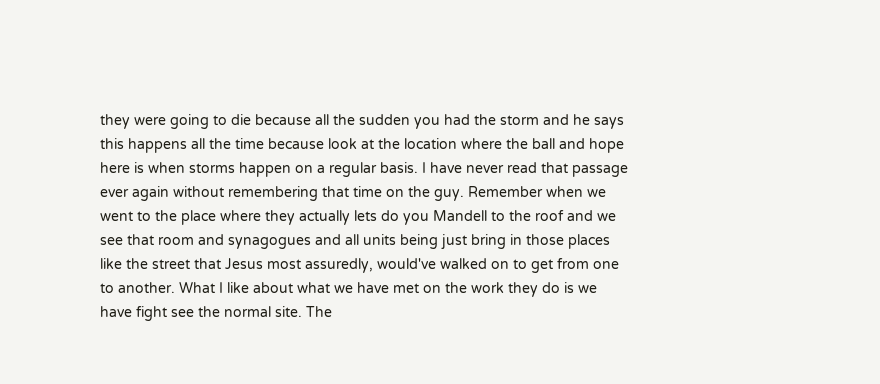they were going to die because all the sudden you had the storm and he says this happens all the time because look at the location where the ball and hope here is when storms happen on a regular basis. I have never read that passage ever again without remembering that time on the guy. Remember when we went to the place where they actually lets do you Mandell to the roof and we see that room and synagogues and all units being just bring in those places like the street that Jesus most assuredly, would've walked on to get from one to another. What I like about what we have met on the work they do is we have fight see the normal site. The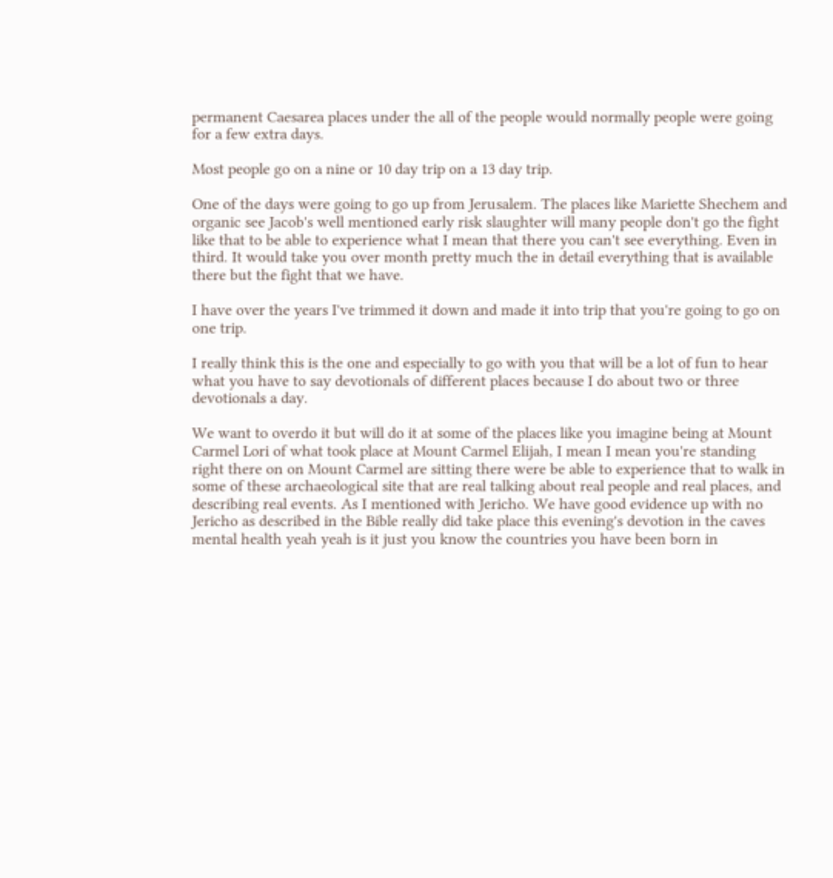permanent Caesarea places under the all of the people would normally people were going for a few extra days.

Most people go on a nine or 10 day trip on a 13 day trip.

One of the days were going to go up from Jerusalem. The places like Mariette Shechem and organic see Jacob's well mentioned early risk slaughter will many people don't go the fight like that to be able to experience what I mean that there you can't see everything. Even in third. It would take you over month pretty much the in detail everything that is available there but the fight that we have.

I have over the years I've trimmed it down and made it into trip that you're going to go on one trip.

I really think this is the one and especially to go with you that will be a lot of fun to hear what you have to say devotionals of different places because I do about two or three devotionals a day.

We want to overdo it but will do it at some of the places like you imagine being at Mount Carmel Lori of what took place at Mount Carmel Elijah, I mean I mean you're standing right there on on Mount Carmel are sitting there were be able to experience that to walk in some of these archaeological site that are real talking about real people and real places, and describing real events. As I mentioned with Jericho. We have good evidence up with no Jericho as described in the Bible really did take place this evening's devotion in the caves mental health yeah yeah is it just you know the countries you have been born in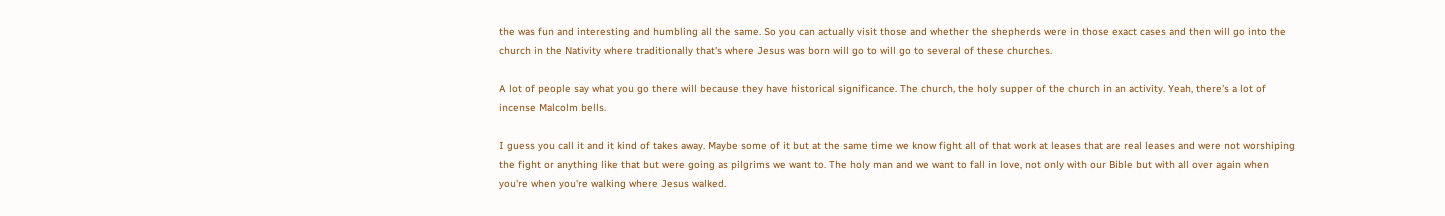the was fun and interesting and humbling all the same. So you can actually visit those and whether the shepherds were in those exact cases and then will go into the church in the Nativity where traditionally that's where Jesus was born will go to will go to several of these churches.

A lot of people say what you go there will because they have historical significance. The church, the holy supper of the church in an activity. Yeah, there's a lot of incense Malcolm bells.

I guess you call it and it kind of takes away. Maybe some of it but at the same time we know fight all of that work at leases that are real leases and were not worshiping the fight or anything like that but were going as pilgrims we want to. The holy man and we want to fall in love, not only with our Bible but with all over again when you're when you're walking where Jesus walked.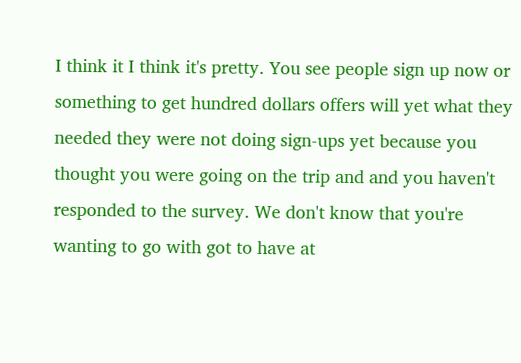I think it I think it's pretty. You see people sign up now or something to get hundred dollars offers will yet what they needed they were not doing sign-ups yet because you thought you were going on the trip and and you haven't responded to the survey. We don't know that you're wanting to go with got to have at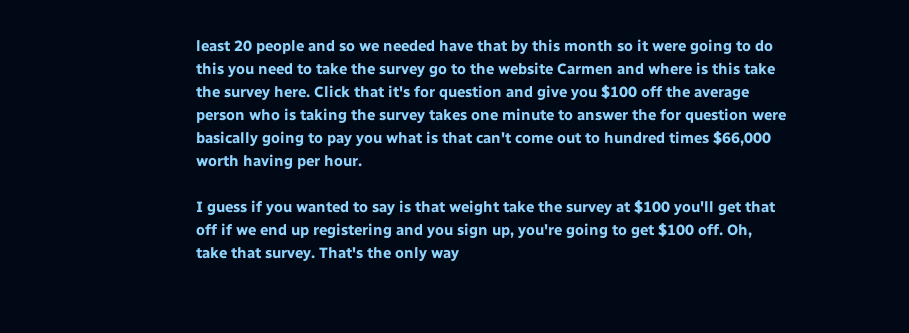least 20 people and so we needed have that by this month so it were going to do this you need to take the survey go to the website Carmen and where is this take the survey here. Click that it's for question and give you $100 off the average person who is taking the survey takes one minute to answer the for question were basically going to pay you what is that can't come out to hundred times $66,000 worth having per hour.

I guess if you wanted to say is that weight take the survey at $100 you'll get that off if we end up registering and you sign up, you're going to get $100 off. Oh, take that survey. That's the only way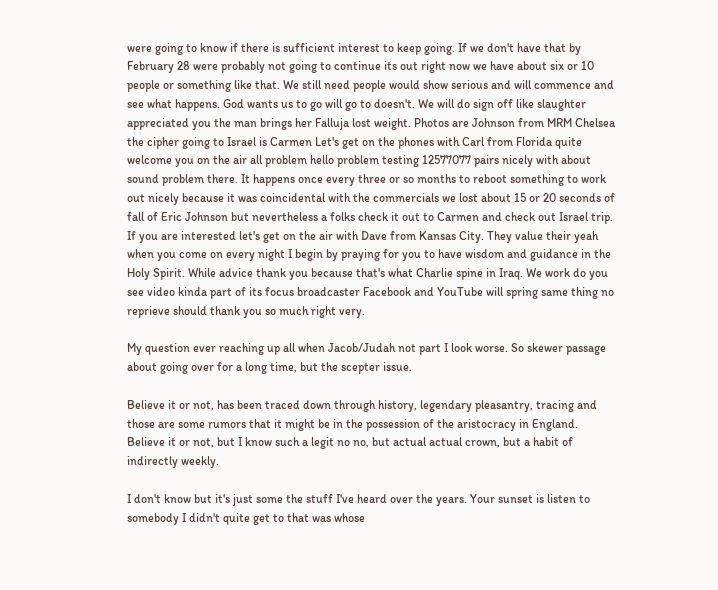were going to know if there is sufficient interest to keep going. If we don't have that by February 28 were probably not going to continue its out right now we have about six or 10 people or something like that. We still need people would show serious and will commence and see what happens. God wants us to go will go to doesn't. We will do sign off like slaughter appreciated you the man brings her Falluja lost weight. Photos are Johnson from MRM Chelsea the cipher going to Israel is Carmen Let's get on the phones with Carl from Florida quite welcome you on the air all problem hello problem testing 12577077 pairs nicely with about sound problem there. It happens once every three or so months to reboot something to work out nicely because it was coincidental with the commercials we lost about 15 or 20 seconds of fall of Eric Johnson but nevertheless a folks check it out to Carmen and check out Israel trip. If you are interested let's get on the air with Dave from Kansas City. They value their yeah when you come on every night I begin by praying for you to have wisdom and guidance in the Holy Spirit. While advice thank you because that's what Charlie spine in Iraq. We work do you see video kinda part of its focus broadcaster Facebook and YouTube will spring same thing no reprieve should thank you so much right very.

My question ever reaching up all when Jacob/Judah not part I look worse. So skewer passage about going over for a long time, but the scepter issue.

Believe it or not, has been traced down through history, legendary pleasantry, tracing and those are some rumors that it might be in the possession of the aristocracy in England. Believe it or not, but I know such a legit no no, but actual actual crown, but a habit of indirectly weekly.

I don't know but it's just some the stuff I've heard over the years. Your sunset is listen to somebody I didn't quite get to that was whose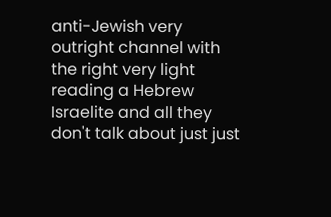anti-Jewish very outright channel with the right very light reading a Hebrew Israelite and all they don't talk about just just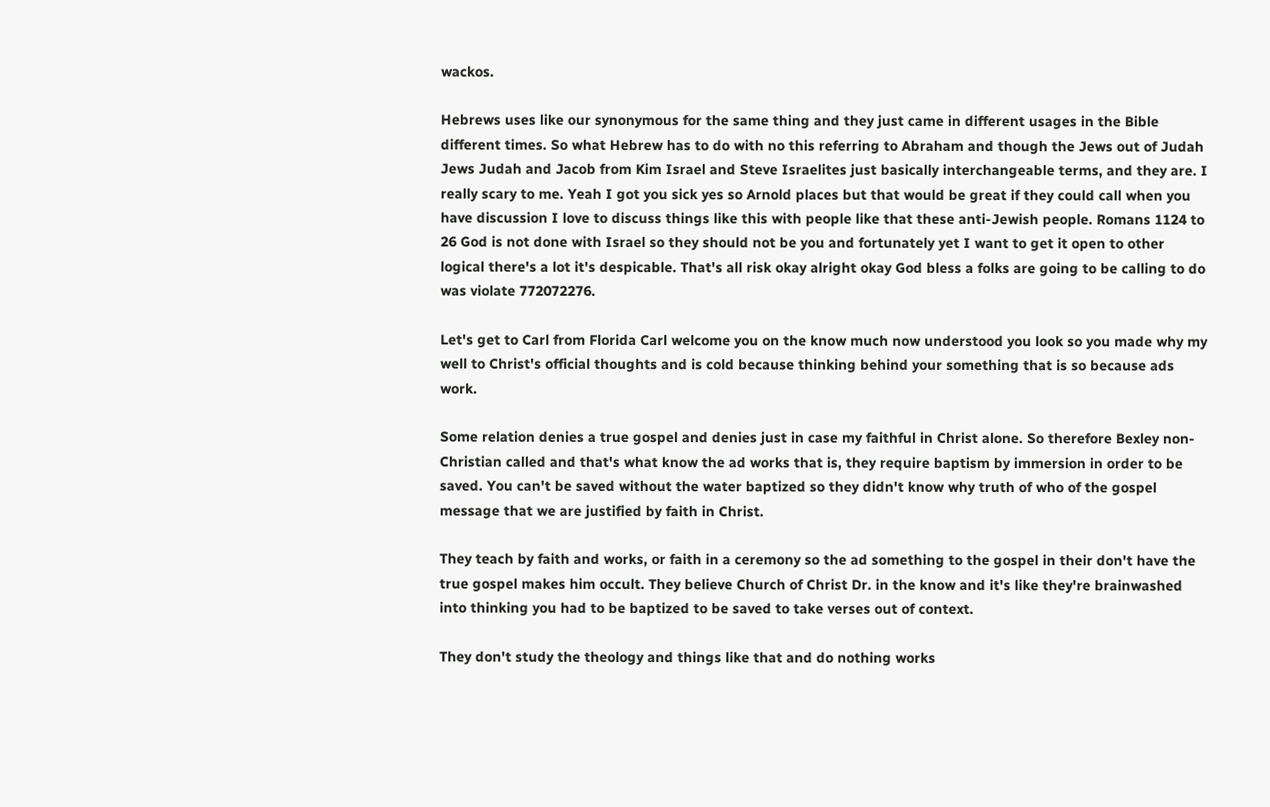wackos.

Hebrews uses like our synonymous for the same thing and they just came in different usages in the Bible different times. So what Hebrew has to do with no this referring to Abraham and though the Jews out of Judah Jews Judah and Jacob from Kim Israel and Steve Israelites just basically interchangeable terms, and they are. I really scary to me. Yeah I got you sick yes so Arnold places but that would be great if they could call when you have discussion I love to discuss things like this with people like that these anti-Jewish people. Romans 1124 to 26 God is not done with Israel so they should not be you and fortunately yet I want to get it open to other logical there's a lot it's despicable. That's all risk okay alright okay God bless a folks are going to be calling to do was violate 772072276.

Let's get to Carl from Florida Carl welcome you on the know much now understood you look so you made why my well to Christ's official thoughts and is cold because thinking behind your something that is so because ads work.

Some relation denies a true gospel and denies just in case my faithful in Christ alone. So therefore Bexley non-Christian called and that's what know the ad works that is, they require baptism by immersion in order to be saved. You can't be saved without the water baptized so they didn't know why truth of who of the gospel message that we are justified by faith in Christ.

They teach by faith and works, or faith in a ceremony so the ad something to the gospel in their don't have the true gospel makes him occult. They believe Church of Christ Dr. in the know and it's like they're brainwashed into thinking you had to be baptized to be saved to take verses out of context.

They don't study the theology and things like that and do nothing works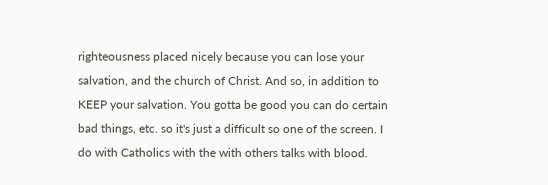righteousness placed nicely because you can lose your salvation, and the church of Christ. And so, in addition to KEEP your salvation. You gotta be good you can do certain bad things, etc. so it's just a difficult so one of the screen. I do with Catholics with the with others talks with blood.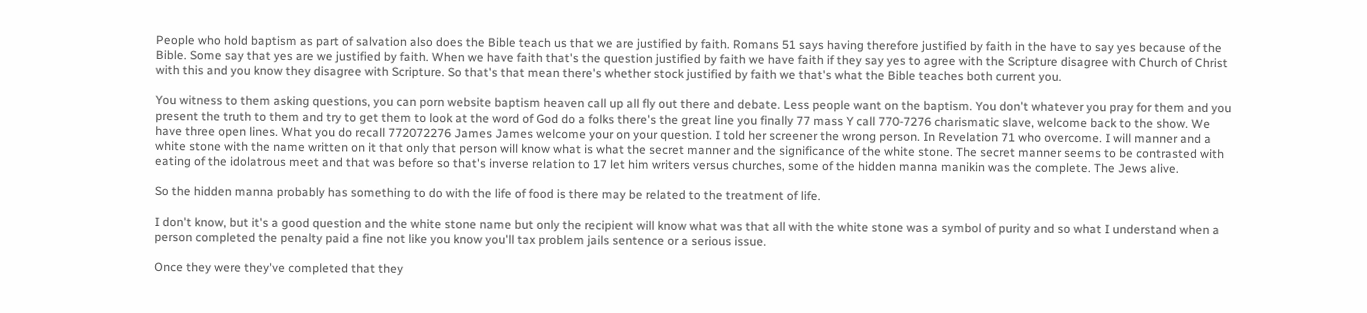People who hold baptism as part of salvation also does the Bible teach us that we are justified by faith. Romans 51 says having therefore justified by faith in the have to say yes because of the Bible. Some say that yes are we justified by faith. When we have faith that's the question justified by faith we have faith if they say yes to agree with the Scripture disagree with Church of Christ with this and you know they disagree with Scripture. So that's that mean there's whether stock justified by faith we that's what the Bible teaches both current you.

You witness to them asking questions, you can porn website baptism heaven call up all fly out there and debate. Less people want on the baptism. You don't whatever you pray for them and you present the truth to them and try to get them to look at the word of God do a folks there's the great line you finally 77 mass Y call 770-7276 charismatic slave, welcome back to the show. We have three open lines. What you do recall 772072276 James James welcome your on your question. I told her screener the wrong person. In Revelation 71 who overcome. I will manner and a white stone with the name written on it that only that person will know what is what the secret manner and the significance of the white stone. The secret manner seems to be contrasted with eating of the idolatrous meet and that was before so that's inverse relation to 17 let him writers versus churches, some of the hidden manna manikin was the complete. The Jews alive.

So the hidden manna probably has something to do with the life of food is there may be related to the treatment of life.

I don't know, but it's a good question and the white stone name but only the recipient will know what was that all with the white stone was a symbol of purity and so what I understand when a person completed the penalty paid a fine not like you know you'll tax problem jails sentence or a serious issue.

Once they were they've completed that they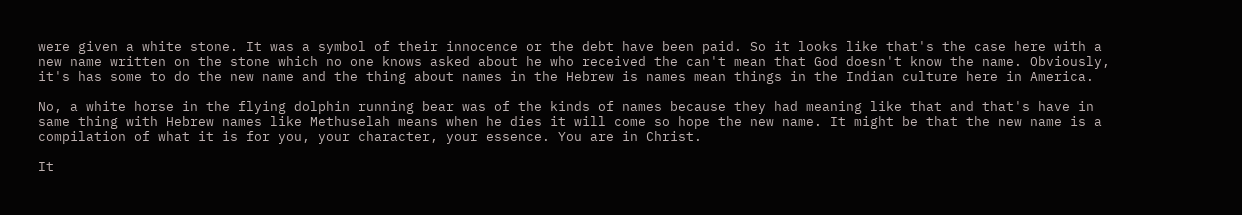were given a white stone. It was a symbol of their innocence or the debt have been paid. So it looks like that's the case here with a new name written on the stone which no one knows asked about he who received the can't mean that God doesn't know the name. Obviously, it's has some to do the new name and the thing about names in the Hebrew is names mean things in the Indian culture here in America.

No, a white horse in the flying dolphin running bear was of the kinds of names because they had meaning like that and that's have in same thing with Hebrew names like Methuselah means when he dies it will come so hope the new name. It might be that the new name is a compilation of what it is for you, your character, your essence. You are in Christ.

It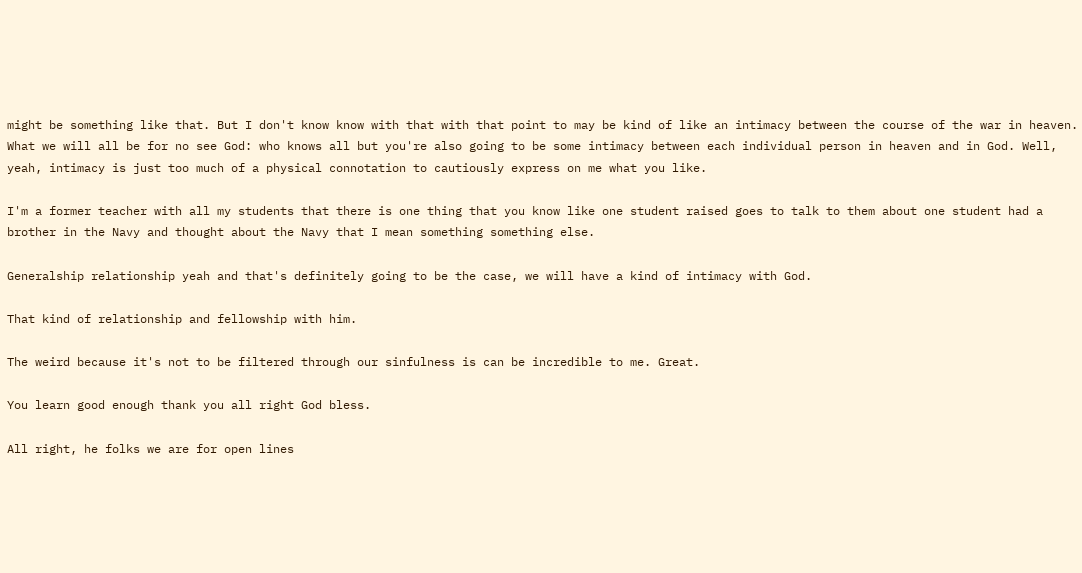might be something like that. But I don't know know with that with that point to may be kind of like an intimacy between the course of the war in heaven. What we will all be for no see God: who knows all but you're also going to be some intimacy between each individual person in heaven and in God. Well, yeah, intimacy is just too much of a physical connotation to cautiously express on me what you like.

I'm a former teacher with all my students that there is one thing that you know like one student raised goes to talk to them about one student had a brother in the Navy and thought about the Navy that I mean something something else.

Generalship relationship yeah and that's definitely going to be the case, we will have a kind of intimacy with God.

That kind of relationship and fellowship with him.

The weird because it's not to be filtered through our sinfulness is can be incredible to me. Great.

You learn good enough thank you all right God bless.

All right, he folks we are for open lines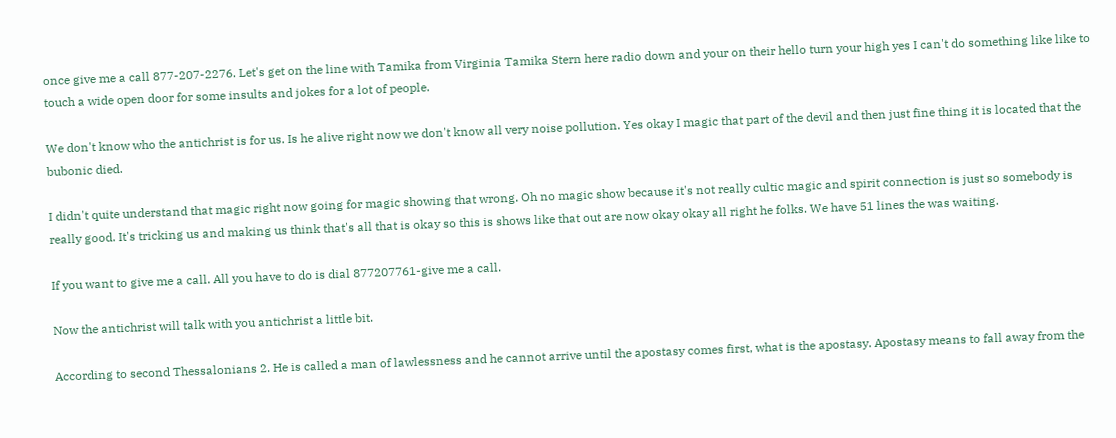once give me a call 877-207-2276. Let's get on the line with Tamika from Virginia Tamika Stern here radio down and your on their hello turn your high yes I can't do something like like to touch a wide open door for some insults and jokes for a lot of people.

We don't know who the antichrist is for us. Is he alive right now we don't know all very noise pollution. Yes okay I magic that part of the devil and then just fine thing it is located that the bubonic died.

I didn't quite understand that magic right now going for magic showing that wrong. Oh no magic show because it's not really cultic magic and spirit connection is just so somebody is really good. It's tricking us and making us think that's all that is okay so this is shows like that out are now okay okay all right he folks. We have 51 lines the was waiting.

If you want to give me a call. All you have to do is dial 877207761-give me a call.

Now the antichrist will talk with you antichrist a little bit.

According to second Thessalonians 2. He is called a man of lawlessness and he cannot arrive until the apostasy comes first, what is the apostasy. Apostasy means to fall away from the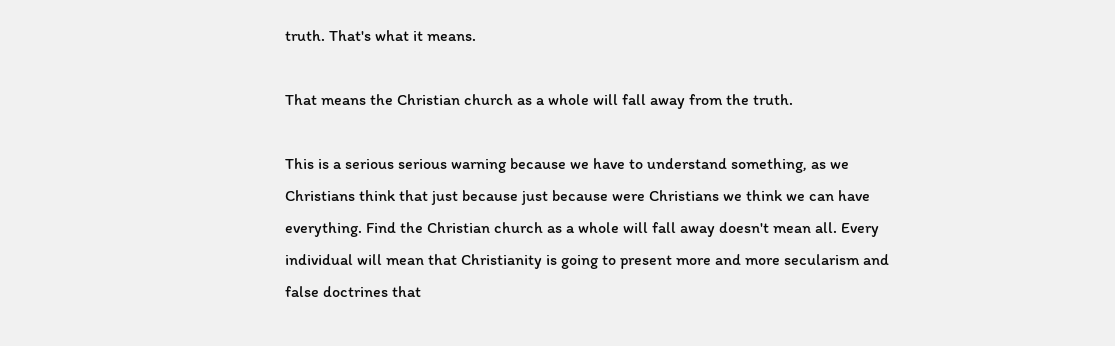truth. That's what it means.

That means the Christian church as a whole will fall away from the truth.

This is a serious serious warning because we have to understand something, as we Christians think that just because just because were Christians we think we can have everything. Find the Christian church as a whole will fall away doesn't mean all. Every individual will mean that Christianity is going to present more and more secularism and false doctrines that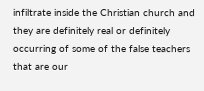infiltrate inside the Christian church and they are definitely real or definitely occurring of some of the false teachers that are our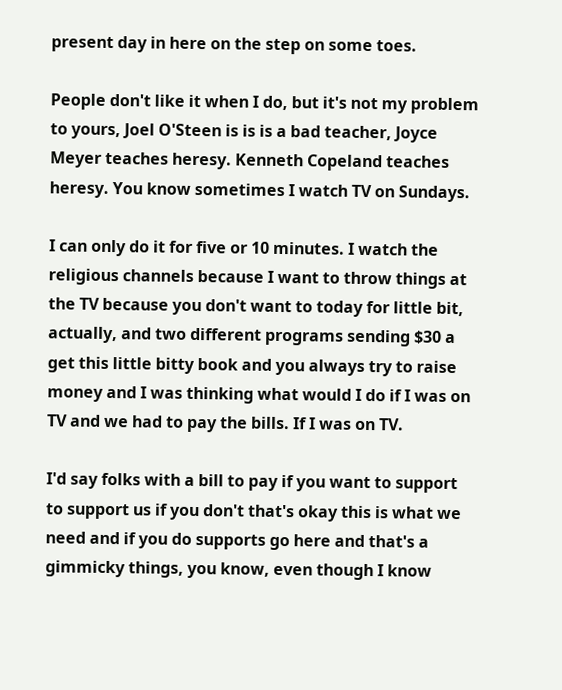present day in here on the step on some toes.

People don't like it when I do, but it's not my problem to yours, Joel O'Steen is is is a bad teacher, Joyce Meyer teaches heresy. Kenneth Copeland teaches heresy. You know sometimes I watch TV on Sundays.

I can only do it for five or 10 minutes. I watch the religious channels because I want to throw things at the TV because you don't want to today for little bit, actually, and two different programs sending $30 a get this little bitty book and you always try to raise money and I was thinking what would I do if I was on TV and we had to pay the bills. If I was on TV.

I'd say folks with a bill to pay if you want to support to support us if you don't that's okay this is what we need and if you do supports go here and that's a gimmicky things, you know, even though I know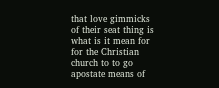that love gimmicks of their seat thing is what is it mean for for the Christian church to to go apostate means of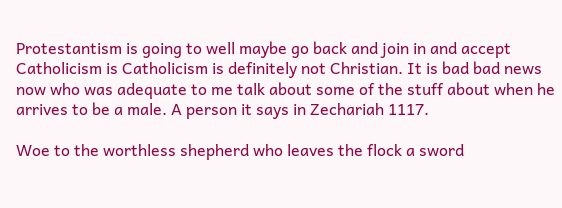Protestantism is going to well maybe go back and join in and accept Catholicism is Catholicism is definitely not Christian. It is bad bad news now who was adequate to me talk about some of the stuff about when he arrives to be a male. A person it says in Zechariah 1117.

Woe to the worthless shepherd who leaves the flock a sword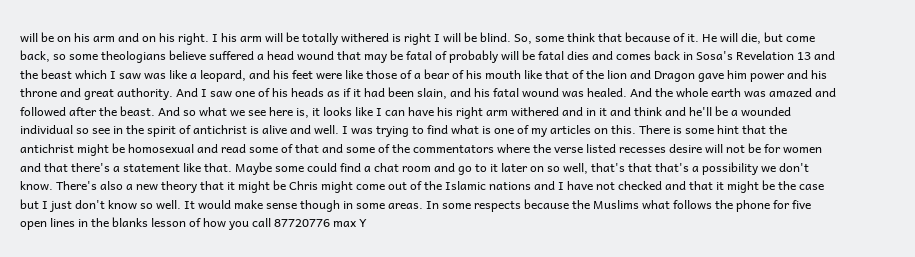will be on his arm and on his right. I his arm will be totally withered is right I will be blind. So, some think that because of it. He will die, but come back, so some theologians believe suffered a head wound that may be fatal of probably will be fatal dies and comes back in Sosa's Revelation 13 and the beast which I saw was like a leopard, and his feet were like those of a bear of his mouth like that of the lion and Dragon gave him power and his throne and great authority. And I saw one of his heads as if it had been slain, and his fatal wound was healed. And the whole earth was amazed and followed after the beast. And so what we see here is, it looks like I can have his right arm withered and in it and think and he'll be a wounded individual so see in the spirit of antichrist is alive and well. I was trying to find what is one of my articles on this. There is some hint that the antichrist might be homosexual and read some of that and some of the commentators where the verse listed recesses desire will not be for women and that there's a statement like that. Maybe some could find a chat room and go to it later on so well, that's that that's a possibility we don't know. There's also a new theory that it might be Chris might come out of the Islamic nations and I have not checked and that it might be the case but I just don't know so well. It would make sense though in some areas. In some respects because the Muslims what follows the phone for five open lines in the blanks lesson of how you call 87720776 max Y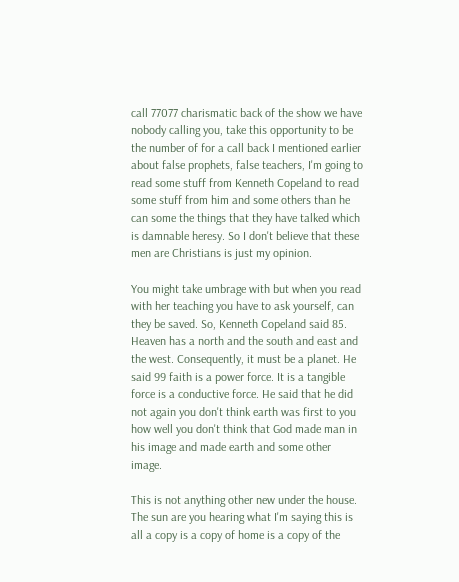call 77077 charismatic back of the show we have nobody calling you, take this opportunity to be the number of for a call back I mentioned earlier about false prophets, false teachers, I'm going to read some stuff from Kenneth Copeland to read some stuff from him and some others than he can some the things that they have talked which is damnable heresy. So I don't believe that these men are Christians is just my opinion.

You might take umbrage with but when you read with her teaching you have to ask yourself, can they be saved. So, Kenneth Copeland said 85. Heaven has a north and the south and east and the west. Consequently, it must be a planet. He said 99 faith is a power force. It is a tangible force is a conductive force. He said that he did not again you don't think earth was first to you how well you don't think that God made man in his image and made earth and some other image.

This is not anything other new under the house. The sun are you hearing what I'm saying this is all a copy is a copy of home is a copy of the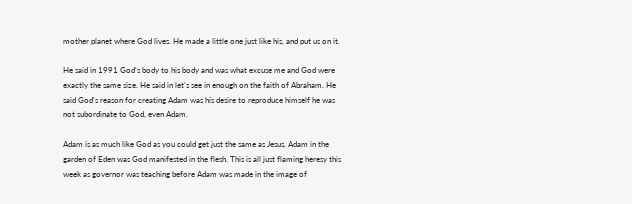mother planet where God lives. He made a little one just like his, and put us on it.

He said in 1991 God's body to his body and was what excuse me and God were exactly the same size. He said in let's see in enough on the faith of Abraham. He said God's reason for creating Adam was his desire to reproduce himself he was not subordinate to God, even Adam.

Adam is as much like God as you could get just the same as Jesus, Adam in the garden of Eden was God manifested in the flesh. This is all just flaming heresy this week as governor was teaching before Adam was made in the image of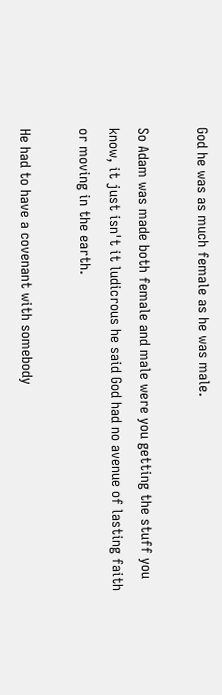God he was as much female as he was male.

So Adam was made both female and male were you getting the stuff you know, it just isn't it ludicrous he said God had no avenue of lasting faith or moving in the earth.

He had to have a covenant with somebody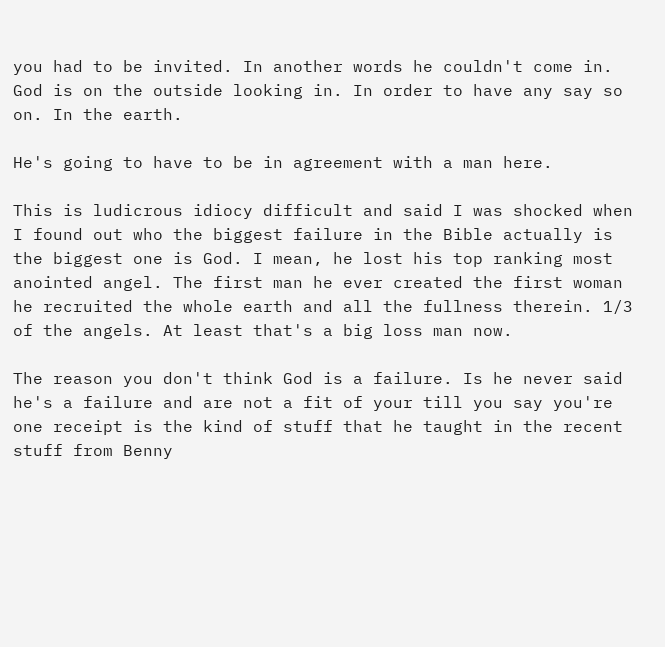you had to be invited. In another words he couldn't come in. God is on the outside looking in. In order to have any say so on. In the earth.

He's going to have to be in agreement with a man here.

This is ludicrous idiocy difficult and said I was shocked when I found out who the biggest failure in the Bible actually is the biggest one is God. I mean, he lost his top ranking most anointed angel. The first man he ever created the first woman he recruited the whole earth and all the fullness therein. 1/3 of the angels. At least that's a big loss man now.

The reason you don't think God is a failure. Is he never said he's a failure and are not a fit of your till you say you're one receipt is the kind of stuff that he taught in the recent stuff from Benny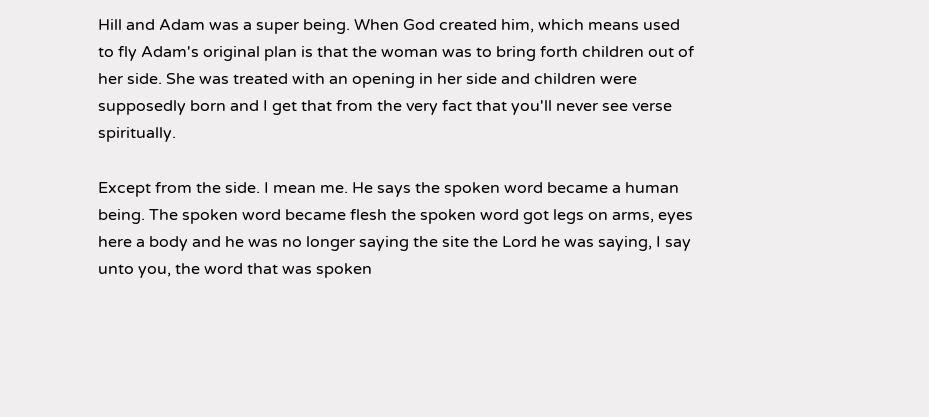Hill and Adam was a super being. When God created him, which means used to fly Adam's original plan is that the woman was to bring forth children out of her side. She was treated with an opening in her side and children were supposedly born and I get that from the very fact that you'll never see verse spiritually.

Except from the side. I mean me. He says the spoken word became a human being. The spoken word became flesh the spoken word got legs on arms, eyes here a body and he was no longer saying the site the Lord he was saying, I say unto you, the word that was spoken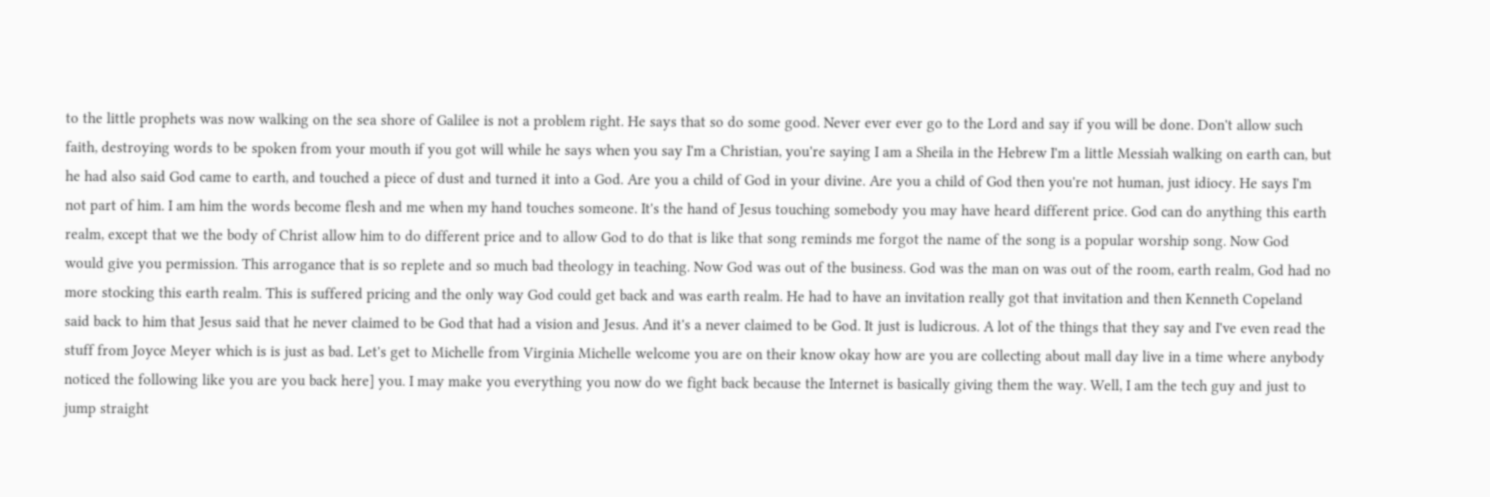to the little prophets was now walking on the sea shore of Galilee is not a problem right. He says that so do some good. Never ever ever go to the Lord and say if you will be done. Don't allow such faith, destroying words to be spoken from your mouth if you got will while he says when you say I'm a Christian, you're saying I am a Sheila in the Hebrew I'm a little Messiah walking on earth can, but he had also said God came to earth, and touched a piece of dust and turned it into a God. Are you a child of God in your divine. Are you a child of God then you're not human, just idiocy. He says I'm not part of him. I am him the words become flesh and me when my hand touches someone. It's the hand of Jesus touching somebody you may have heard different price. God can do anything this earth realm, except that we the body of Christ allow him to do different price and to allow God to do that is like that song reminds me forgot the name of the song is a popular worship song. Now God would give you permission. This arrogance that is so replete and so much bad theology in teaching. Now God was out of the business. God was the man on was out of the room, earth realm, God had no more stocking this earth realm. This is suffered pricing and the only way God could get back and was earth realm. He had to have an invitation really got that invitation and then Kenneth Copeland said back to him that Jesus said that he never claimed to be God that had a vision and Jesus. And it's a never claimed to be God. It just is ludicrous. A lot of the things that they say and I've even read the stuff from Joyce Meyer which is is just as bad. Let's get to Michelle from Virginia Michelle welcome you are on their know okay how are you are collecting about mall day live in a time where anybody noticed the following like you are you back here] you. I may make you everything you now do we fight back because the Internet is basically giving them the way. Well, I am the tech guy and just to jump straight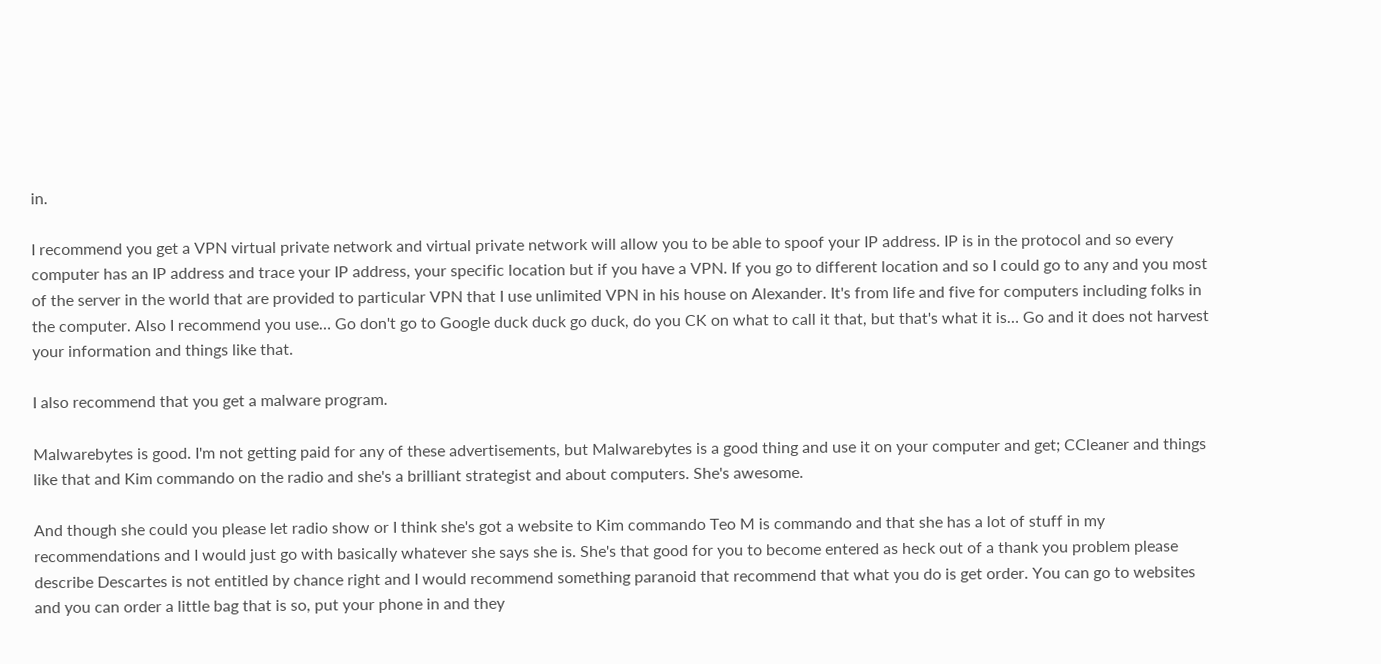in.

I recommend you get a VPN virtual private network and virtual private network will allow you to be able to spoof your IP address. IP is in the protocol and so every computer has an IP address and trace your IP address, your specific location but if you have a VPN. If you go to different location and so I could go to any and you most of the server in the world that are provided to particular VPN that I use unlimited VPN in his house on Alexander. It's from life and five for computers including folks in the computer. Also I recommend you use… Go don't go to Google duck duck go duck, do you CK on what to call it that, but that's what it is… Go and it does not harvest your information and things like that.

I also recommend that you get a malware program.

Malwarebytes is good. I'm not getting paid for any of these advertisements, but Malwarebytes is a good thing and use it on your computer and get; CCleaner and things like that and Kim commando on the radio and she's a brilliant strategist and about computers. She's awesome.

And though she could you please let radio show or I think she's got a website to Kim commando Teo M is commando and that she has a lot of stuff in my recommendations and I would just go with basically whatever she says she is. She's that good for you to become entered as heck out of a thank you problem please describe Descartes is not entitled by chance right and I would recommend something paranoid that recommend that what you do is get order. You can go to websites and you can order a little bag that is so, put your phone in and they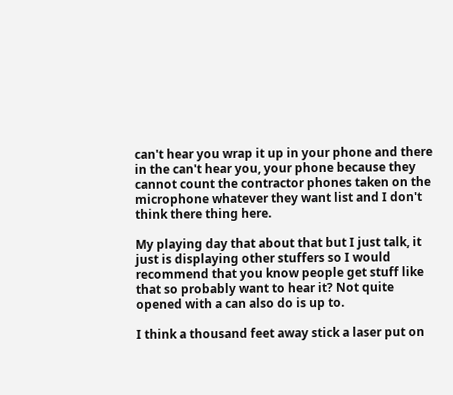can't hear you wrap it up in your phone and there in the can't hear you, your phone because they cannot count the contractor phones taken on the microphone whatever they want list and I don't think there thing here.

My playing day that about that but I just talk, it just is displaying other stuffers so I would recommend that you know people get stuff like that so probably want to hear it? Not quite opened with a can also do is up to.

I think a thousand feet away stick a laser put on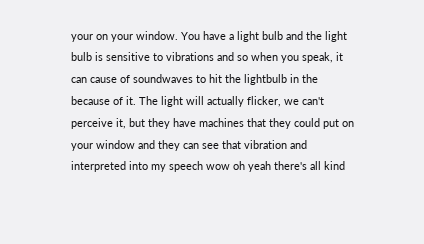your on your window. You have a light bulb and the light bulb is sensitive to vibrations and so when you speak, it can cause of soundwaves to hit the lightbulb in the because of it. The light will actually flicker, we can't perceive it, but they have machines that they could put on your window and they can see that vibration and interpreted into my speech wow oh yeah there's all kind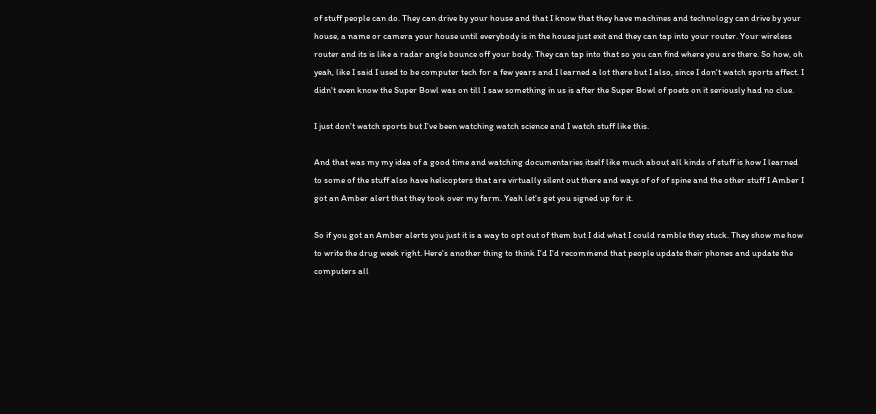of stuff people can do. They can drive by your house and that I know that they have machines and technology can drive by your house, a name or camera your house until everybody is in the house just exit and they can tap into your router. Your wireless router and its is like a radar angle bounce off your body. They can tap into that so you can find where you are there. So how, oh yeah, like I said I used to be computer tech for a few years and I learned a lot there but I also, since I don't watch sports affect. I didn't even know the Super Bowl was on till I saw something in us is after the Super Bowl of poets on it seriously had no clue.

I just don't watch sports but I've been watching watch science and I watch stuff like this.

And that was my my idea of a good time and watching documentaries itself like much about all kinds of stuff is how I learned to some of the stuff also have helicopters that are virtually silent out there and ways of of of spine and the other stuff I Amber I got an Amber alert that they took over my farm. Yeah let's get you signed up for it.

So if you got an Amber alerts you just it is a way to opt out of them but I did what I could ramble they stuck. They show me how to write the drug week right. Here's another thing to think I'd I'd recommend that people update their phones and update the computers all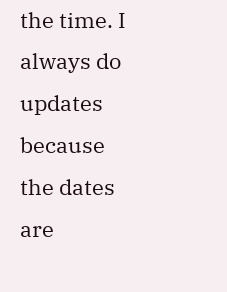the time. I always do updates because the dates are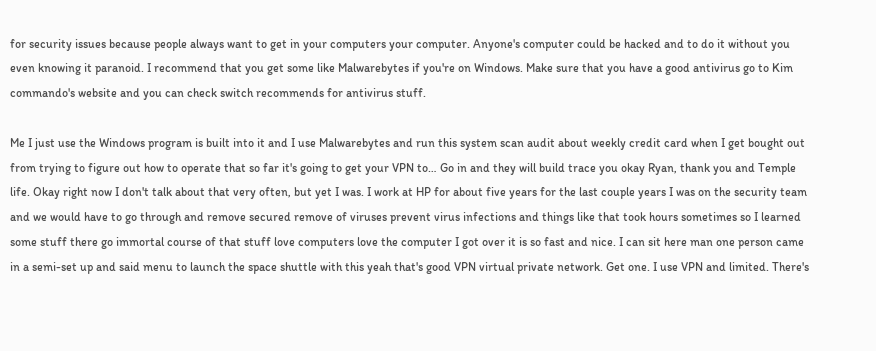for security issues because people always want to get in your computers your computer. Anyone's computer could be hacked and to do it without you even knowing it paranoid. I recommend that you get some like Malwarebytes if you're on Windows. Make sure that you have a good antivirus go to Kim commando's website and you can check switch recommends for antivirus stuff.

Me I just use the Windows program is built into it and I use Malwarebytes and run this system scan audit about weekly credit card when I get bought out from trying to figure out how to operate that so far it's going to get your VPN to… Go in and they will build trace you okay Ryan, thank you and Temple life. Okay right now I don't talk about that very often, but yet I was. I work at HP for about five years for the last couple years I was on the security team and we would have to go through and remove secured remove of viruses prevent virus infections and things like that took hours sometimes so I learned some stuff there go immortal course of that stuff love computers love the computer I got over it is so fast and nice. I can sit here man one person came in a semi-set up and said menu to launch the space shuttle with this yeah that's good VPN virtual private network. Get one. I use VPN and limited. There's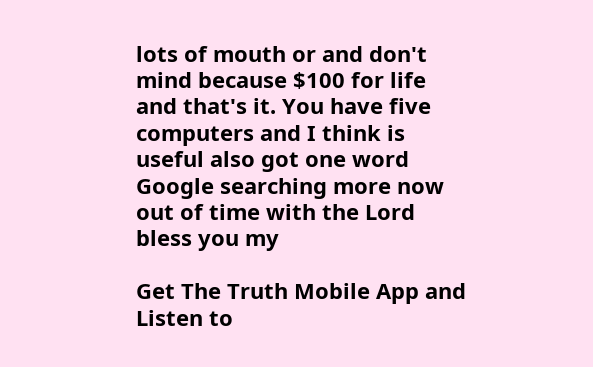lots of mouth or and don't mind because $100 for life and that's it. You have five computers and I think is useful also got one word Google searching more now out of time with the Lord bless you my

Get The Truth Mobile App and Listen to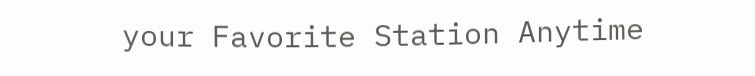your Favorite Station Anytime